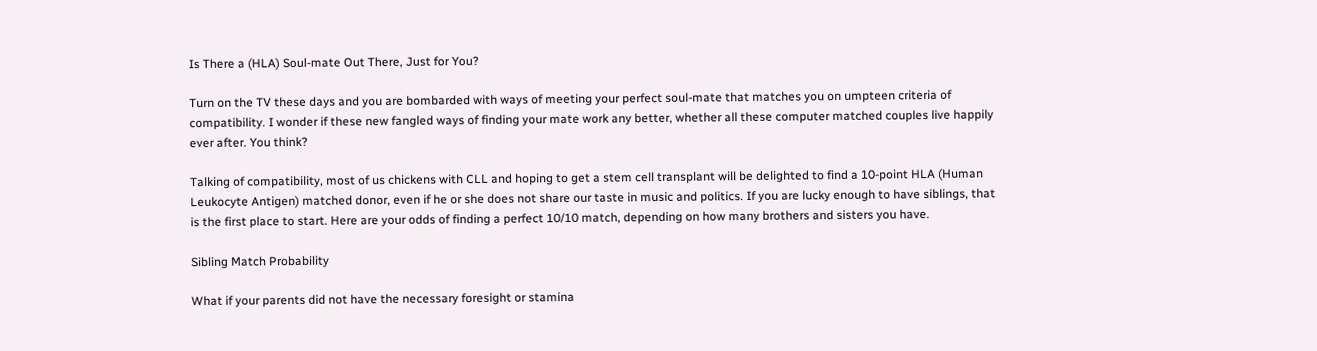Is There a (HLA) Soul-mate Out There, Just for You?

Turn on the TV these days and you are bombarded with ways of meeting your perfect soul-mate that matches you on umpteen criteria of compatibility. I wonder if these new fangled ways of finding your mate work any better, whether all these computer matched couples live happily ever after. You think?

Talking of compatibility, most of us chickens with CLL and hoping to get a stem cell transplant will be delighted to find a 10-point HLA (Human Leukocyte Antigen) matched donor, even if he or she does not share our taste in music and politics. If you are lucky enough to have siblings, that is the first place to start. Here are your odds of finding a perfect 10/10 match, depending on how many brothers and sisters you have.

Sibling Match Probability

What if your parents did not have the necessary foresight or stamina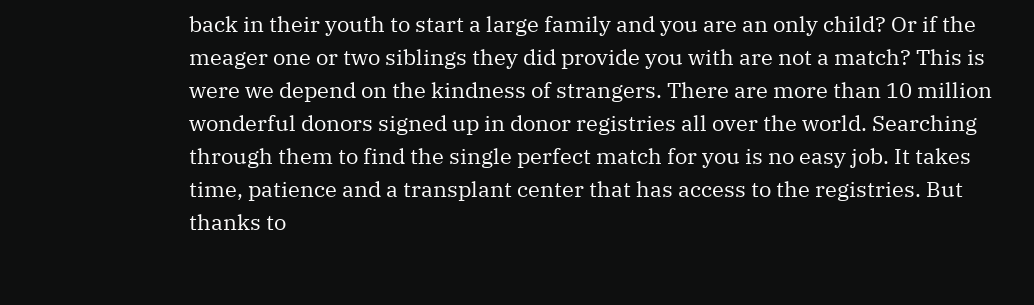back in their youth to start a large family and you are an only child? Or if the meager one or two siblings they did provide you with are not a match? This is were we depend on the kindness of strangers. There are more than 10 million wonderful donors signed up in donor registries all over the world. Searching through them to find the single perfect match for you is no easy job. It takes time, patience and a transplant center that has access to the registries. But thanks to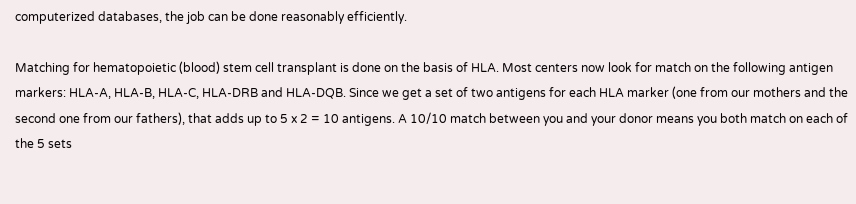computerized databases, the job can be done reasonably efficiently.

Matching for hematopoietic (blood) stem cell transplant is done on the basis of HLA. Most centers now look for match on the following antigen markers: HLA-A, HLA-B, HLA-C, HLA-DRB and HLA-DQB. Since we get a set of two antigens for each HLA marker (one from our mothers and the second one from our fathers), that adds up to 5 x 2 = 10 antigens. A 10/10 match between you and your donor means you both match on each of the 5 sets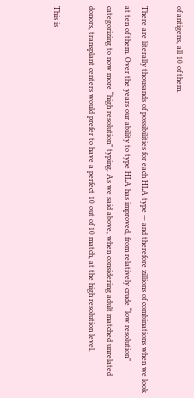of antigens, all 10 of them.

There are literally thousands of possibilities for each HLA type — and therefore zillions of combinations when we look at ten of them. Over the years our ability to type HLA has improved, from relatively crude “low resolution” categorizing to now more “high resolution” typing. As we said above, when considering adult matched unrelated donors, transplant centers would prefer to have a perfect 10 out of 10 match, at the high resolution level.

This is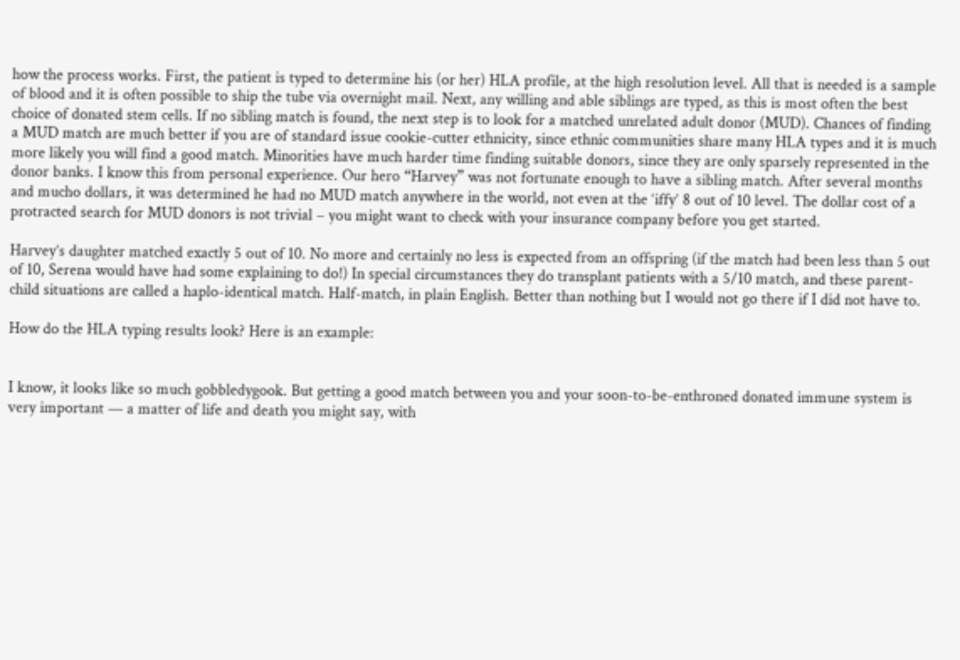how the process works. First, the patient is typed to determine his (or her) HLA profile, at the high resolution level. All that is needed is a sample of blood and it is often possible to ship the tube via overnight mail. Next, any willing and able siblings are typed, as this is most often the best choice of donated stem cells. If no sibling match is found, the next step is to look for a matched unrelated adult donor (MUD). Chances of finding a MUD match are much better if you are of standard issue cookie-cutter ethnicity, since ethnic communities share many HLA types and it is much more likely you will find a good match. Minorities have much harder time finding suitable donors, since they are only sparsely represented in the donor banks. I know this from personal experience. Our hero “Harvey” was not fortunate enough to have a sibling match. After several months and mucho dollars, it was determined he had no MUD match anywhere in the world, not even at the ‘iffy’ 8 out of 10 level. The dollar cost of a protracted search for MUD donors is not trivial – you might want to check with your insurance company before you get started.

Harvey’s daughter matched exactly 5 out of 10. No more and certainly no less is expected from an offspring (if the match had been less than 5 out of 10, Serena would have had some explaining to do!) In special circumstances they do transplant patients with a 5/10 match, and these parent-child situations are called a haplo-identical match. Half-match, in plain English. Better than nothing but I would not go there if I did not have to.

How do the HLA typing results look? Here is an example:


I know, it looks like so much gobbledygook. But getting a good match between you and your soon-to-be-enthroned donated immune system is very important — a matter of life and death you might say, with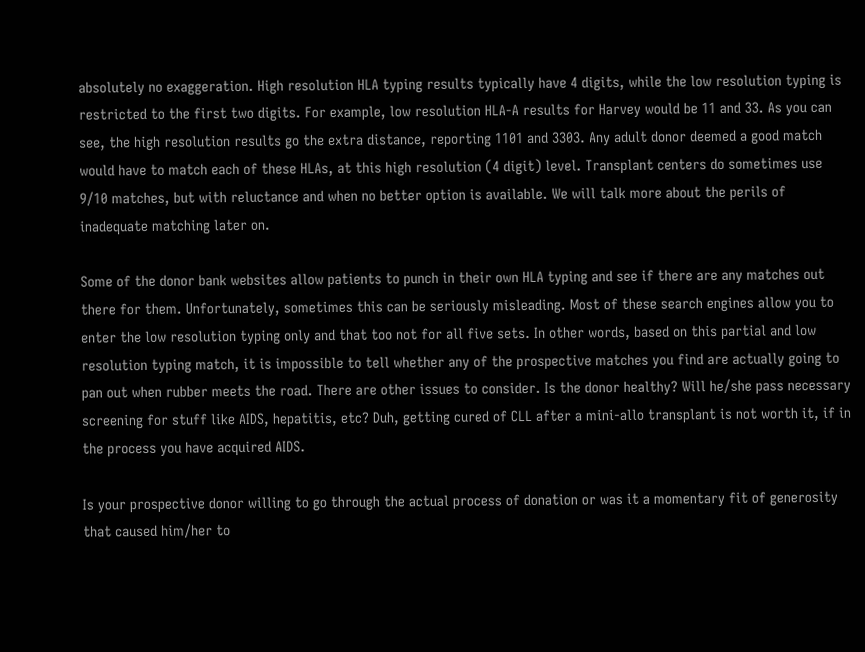absolutely no exaggeration. High resolution HLA typing results typically have 4 digits, while the low resolution typing is restricted to the first two digits. For example, low resolution HLA-A results for Harvey would be 11 and 33. As you can see, the high resolution results go the extra distance, reporting 1101 and 3303. Any adult donor deemed a good match would have to match each of these HLAs, at this high resolution (4 digit) level. Transplant centers do sometimes use 9/10 matches, but with reluctance and when no better option is available. We will talk more about the perils of inadequate matching later on.

Some of the donor bank websites allow patients to punch in their own HLA typing and see if there are any matches out there for them. Unfortunately, sometimes this can be seriously misleading. Most of these search engines allow you to enter the low resolution typing only and that too not for all five sets. In other words, based on this partial and low resolution typing match, it is impossible to tell whether any of the prospective matches you find are actually going to pan out when rubber meets the road. There are other issues to consider. Is the donor healthy? Will he/she pass necessary screening for stuff like AIDS, hepatitis, etc? Duh, getting cured of CLL after a mini-allo transplant is not worth it, if in the process you have acquired AIDS.

Is your prospective donor willing to go through the actual process of donation or was it a momentary fit of generosity that caused him/her to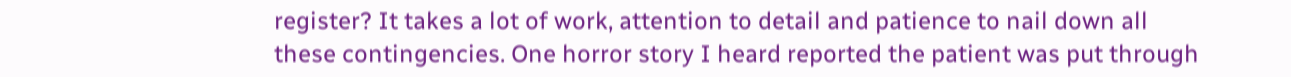register? It takes a lot of work, attention to detail and patience to nail down all these contingencies. One horror story I heard reported the patient was put through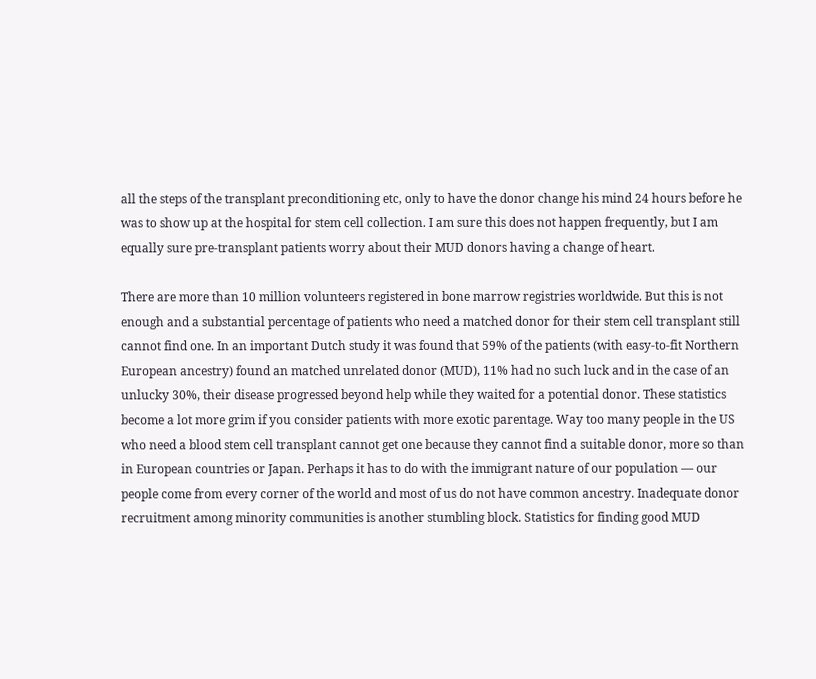all the steps of the transplant preconditioning etc, only to have the donor change his mind 24 hours before he was to show up at the hospital for stem cell collection. I am sure this does not happen frequently, but I am equally sure pre-transplant patients worry about their MUD donors having a change of heart.

There are more than 10 million volunteers registered in bone marrow registries worldwide. But this is not enough and a substantial percentage of patients who need a matched donor for their stem cell transplant still cannot find one. In an important Dutch study it was found that 59% of the patients (with easy-to-fit Northern European ancestry) found an matched unrelated donor (MUD), 11% had no such luck and in the case of an unlucky 30%, their disease progressed beyond help while they waited for a potential donor. These statistics become a lot more grim if you consider patients with more exotic parentage. Way too many people in the US who need a blood stem cell transplant cannot get one because they cannot find a suitable donor, more so than in European countries or Japan. Perhaps it has to do with the immigrant nature of our population — our people come from every corner of the world and most of us do not have common ancestry. Inadequate donor recruitment among minority communities is another stumbling block. Statistics for finding good MUD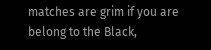matches are grim if you are belong to the Black,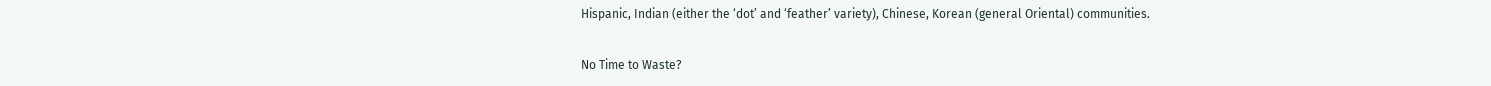Hispanic, Indian (either the ‘dot’ and ‘feather’ variety), Chinese, Korean (general Oriental) communities.

No Time to Waste?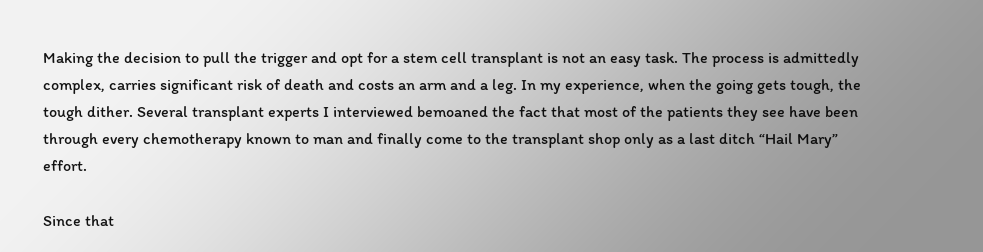Making the decision to pull the trigger and opt for a stem cell transplant is not an easy task. The process is admittedly complex, carries significant risk of death and costs an arm and a leg. In my experience, when the going gets tough, the tough dither. Several transplant experts I interviewed bemoaned the fact that most of the patients they see have been through every chemotherapy known to man and finally come to the transplant shop only as a last ditch “Hail Mary” effort.

Since that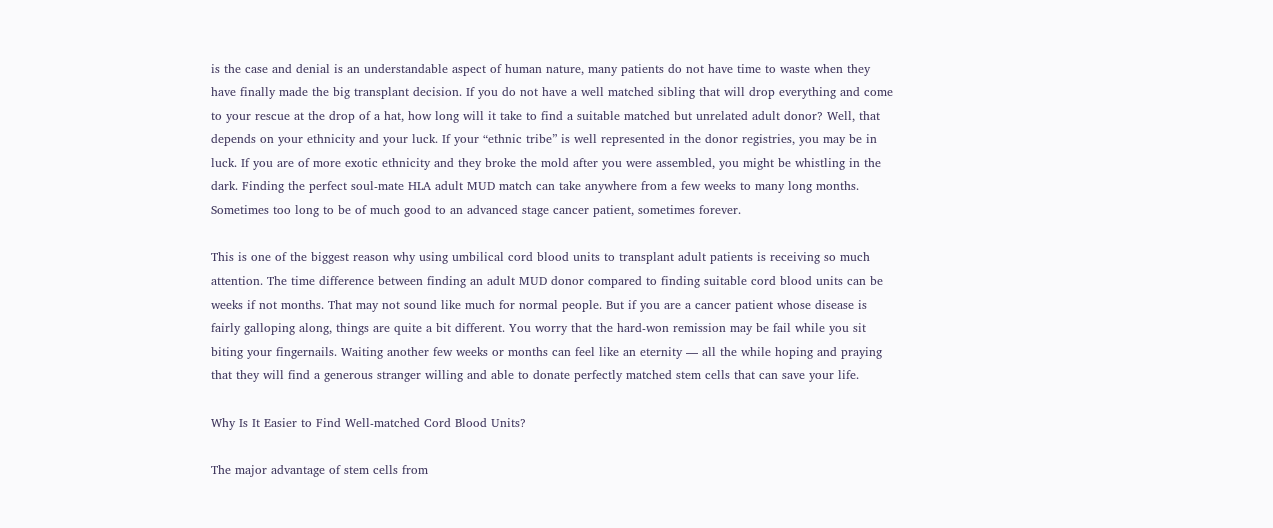is the case and denial is an understandable aspect of human nature, many patients do not have time to waste when they have finally made the big transplant decision. If you do not have a well matched sibling that will drop everything and come to your rescue at the drop of a hat, how long will it take to find a suitable matched but unrelated adult donor? Well, that depends on your ethnicity and your luck. If your “ethnic tribe” is well represented in the donor registries, you may be in luck. If you are of more exotic ethnicity and they broke the mold after you were assembled, you might be whistling in the dark. Finding the perfect soul-mate HLA adult MUD match can take anywhere from a few weeks to many long months. Sometimes too long to be of much good to an advanced stage cancer patient, sometimes forever.

This is one of the biggest reason why using umbilical cord blood units to transplant adult patients is receiving so much attention. The time difference between finding an adult MUD donor compared to finding suitable cord blood units can be weeks if not months. That may not sound like much for normal people. But if you are a cancer patient whose disease is fairly galloping along, things are quite a bit different. You worry that the hard-won remission may be fail while you sit biting your fingernails. Waiting another few weeks or months can feel like an eternity — all the while hoping and praying that they will find a generous stranger willing and able to donate perfectly matched stem cells that can save your life.

Why Is It Easier to Find Well-matched Cord Blood Units?

The major advantage of stem cells from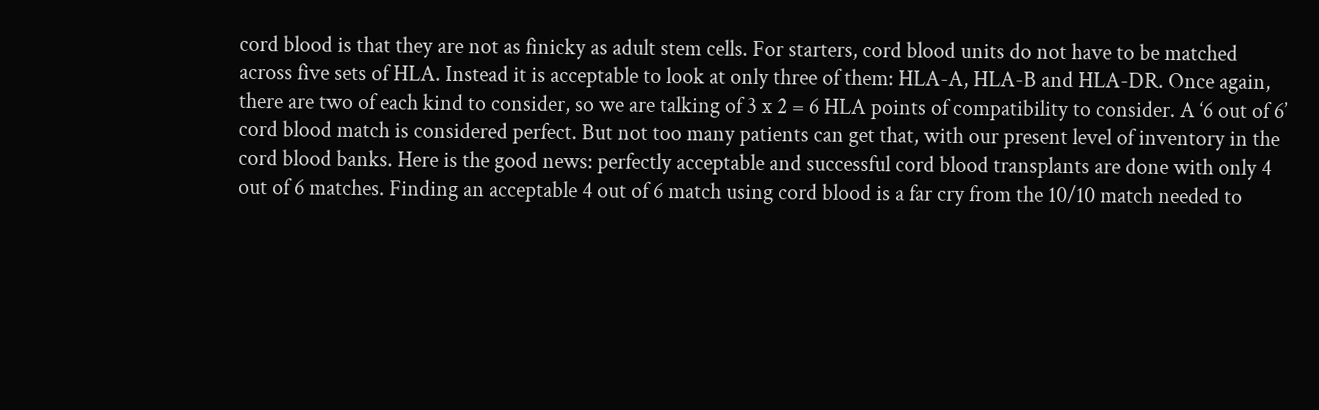cord blood is that they are not as finicky as adult stem cells. For starters, cord blood units do not have to be matched across five sets of HLA. Instead it is acceptable to look at only three of them: HLA-A, HLA-B and HLA-DR. Once again, there are two of each kind to consider, so we are talking of 3 x 2 = 6 HLA points of compatibility to consider. A ‘6 out of 6’ cord blood match is considered perfect. But not too many patients can get that, with our present level of inventory in the cord blood banks. Here is the good news: perfectly acceptable and successful cord blood transplants are done with only 4 out of 6 matches. Finding an acceptable 4 out of 6 match using cord blood is a far cry from the 10/10 match needed to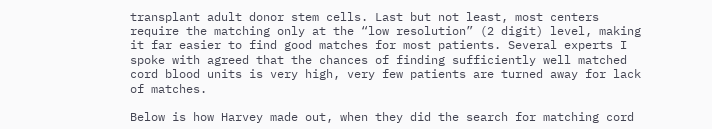transplant adult donor stem cells. Last but not least, most centers require the matching only at the “low resolution” (2 digit) level, making it far easier to find good matches for most patients. Several experts I spoke with agreed that the chances of finding sufficiently well matched cord blood units is very high, very few patients are turned away for lack of matches.

Below is how Harvey made out, when they did the search for matching cord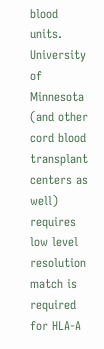blood units. University of Minnesota (and other cord blood transplant centers as well) requires low level resolution match is required for HLA-A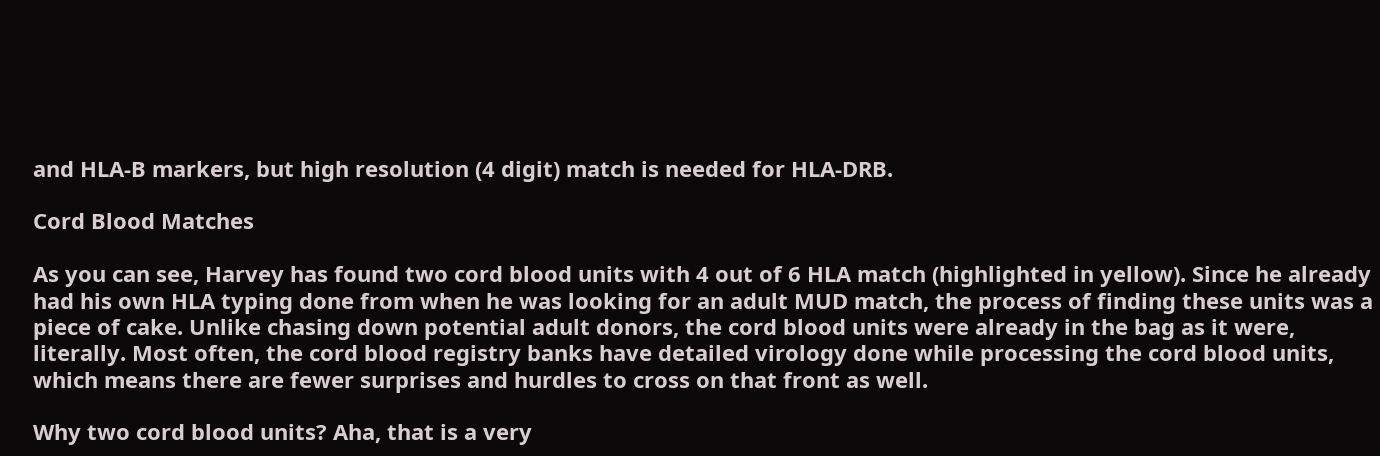and HLA-B markers, but high resolution (4 digit) match is needed for HLA-DRB.

Cord Blood Matches

As you can see, Harvey has found two cord blood units with 4 out of 6 HLA match (highlighted in yellow). Since he already had his own HLA typing done from when he was looking for an adult MUD match, the process of finding these units was a piece of cake. Unlike chasing down potential adult donors, the cord blood units were already in the bag as it were, literally. Most often, the cord blood registry banks have detailed virology done while processing the cord blood units, which means there are fewer surprises and hurdles to cross on that front as well.

Why two cord blood units? Aha, that is a very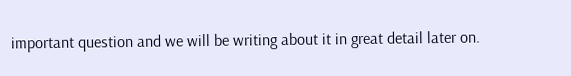important question and we will be writing about it in great detail later on.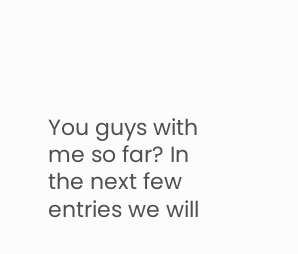You guys with me so far? In the next few entries we will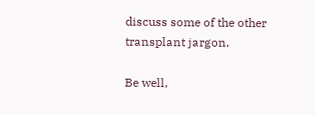discuss some of the other transplant jargon.

Be well,